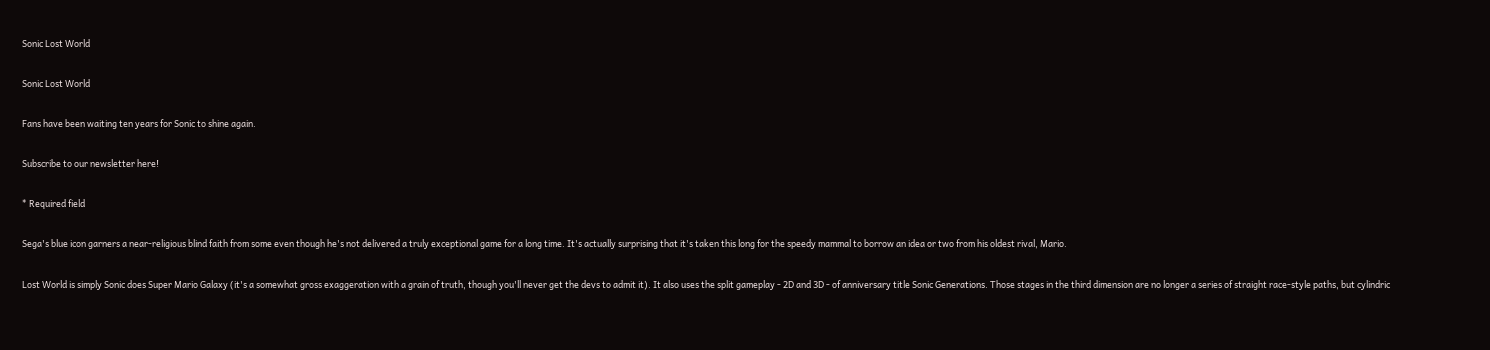Sonic Lost World

Sonic Lost World

Fans have been waiting ten years for Sonic to shine again.

Subscribe to our newsletter here!

* Required field

Sega's blue icon garners a near-religious blind faith from some even though he's not delivered a truly exceptional game for a long time. It's actually surprising that it's taken this long for the speedy mammal to borrow an idea or two from his oldest rival, Mario.

Lost World is simply Sonic does Super Mario Galaxy (it's a somewhat gross exaggeration with a grain of truth, though you'll never get the devs to admit it). It also uses the split gameplay - 2D and 3D - of anniversary title Sonic Generations. Those stages in the third dimension are no longer a series of straight race-style paths, but cylindric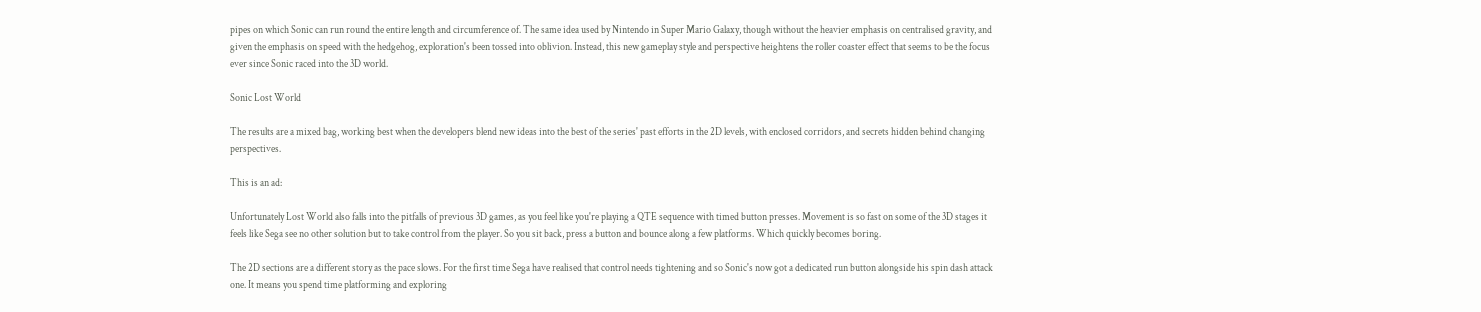pipes on which Sonic can run round the entire length and circumference of. The same idea used by Nintendo in Super Mario Galaxy, though without the heavier emphasis on centralised gravity, and given the emphasis on speed with the hedgehog, exploration's been tossed into oblivion. Instead, this new gameplay style and perspective heightens the roller coaster effect that seems to be the focus ever since Sonic raced into the 3D world.

Sonic Lost World

The results are a mixed bag, working best when the developers blend new ideas into the best of the series' past efforts in the 2D levels, with enclosed corridors, and secrets hidden behind changing perspectives.

This is an ad:

Unfortunately Lost World also falls into the pitfalls of previous 3D games, as you feel like you're playing a QTE sequence with timed button presses. Movement is so fast on some of the 3D stages it feels like Sega see no other solution but to take control from the player. So you sit back, press a button and bounce along a few platforms. Which quickly becomes boring.

The 2D sections are a different story as the pace slows. For the first time Sega have realised that control needs tightening and so Sonic's now got a dedicated run button alongside his spin dash attack one. It means you spend time platforming and exploring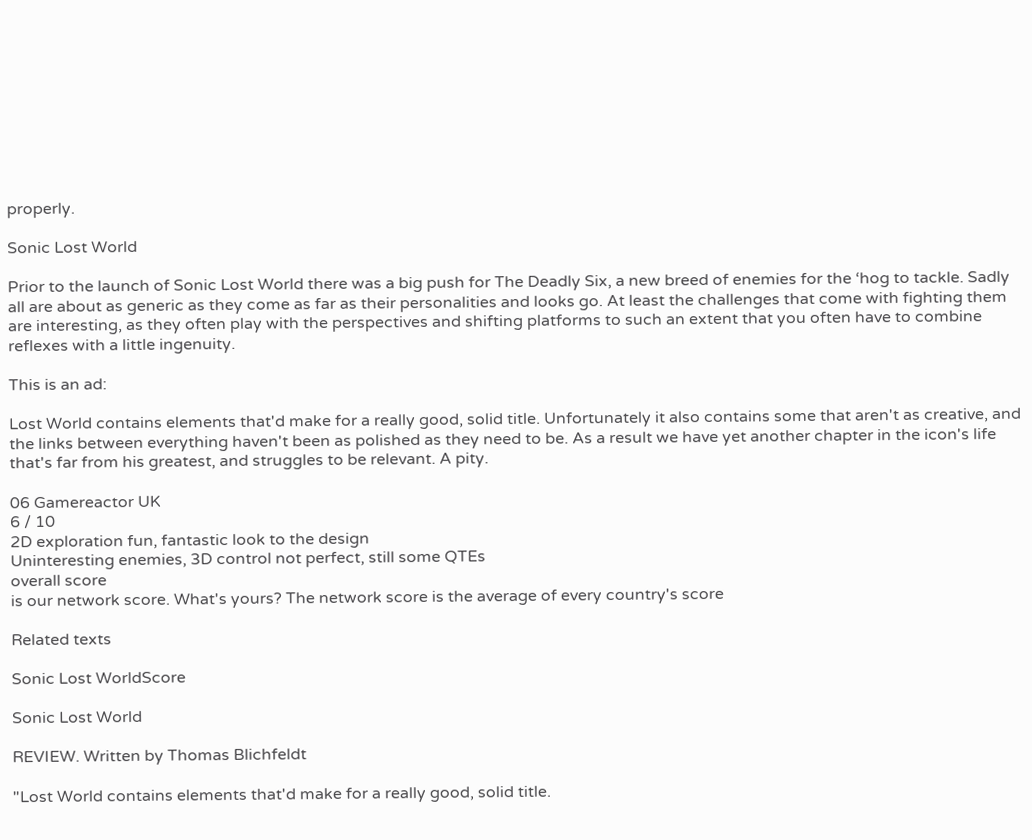properly.

Sonic Lost World

Prior to the launch of Sonic Lost World there was a big push for The Deadly Six, a new breed of enemies for the ‘hog to tackle. Sadly all are about as generic as they come as far as their personalities and looks go. At least the challenges that come with fighting them are interesting, as they often play with the perspectives and shifting platforms to such an extent that you often have to combine reflexes with a little ingenuity.

This is an ad:

Lost World contains elements that'd make for a really good, solid title. Unfortunately it also contains some that aren't as creative, and the links between everything haven't been as polished as they need to be. As a result we have yet another chapter in the icon's life that's far from his greatest, and struggles to be relevant. A pity.

06 Gamereactor UK
6 / 10
2D exploration fun, fantastic look to the design
Uninteresting enemies, 3D control not perfect, still some QTEs
overall score
is our network score. What's yours? The network score is the average of every country's score

Related texts

Sonic Lost WorldScore

Sonic Lost World

REVIEW. Written by Thomas Blichfeldt

"Lost World contains elements that'd make for a really good, solid title.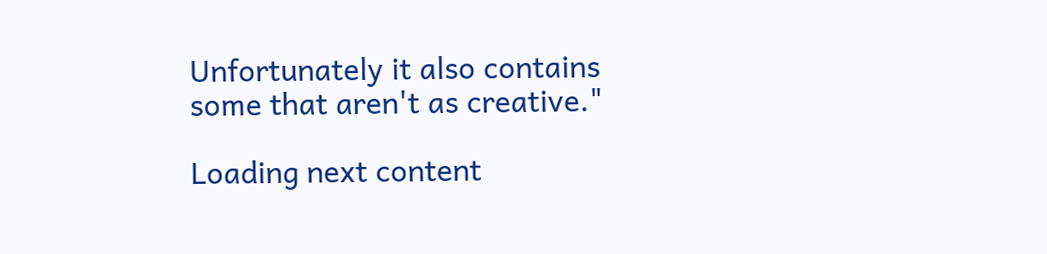Unfortunately it also contains some that aren't as creative."

Loading next content